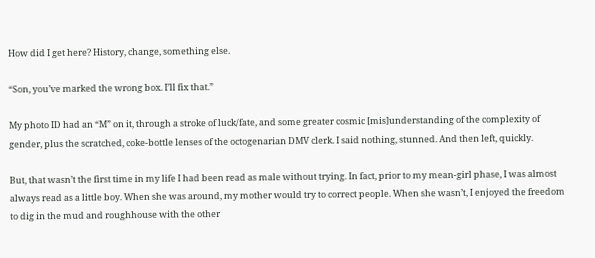How did I get here? History, change, something else.

“Son, you’ve marked the wrong box. I’ll fix that.”

My photo ID had an “M” on it, through a stroke of luck/fate, and some greater cosmic [mis]understanding of the complexity of gender, plus the scratched, coke-bottle lenses of the octogenarian DMV clerk. I said nothing, stunned. And then left, quickly.

But, that wasn’t the first time in my life I had been read as male without trying. In fact, prior to my mean-girl phase, I was almost always read as a little boy. When she was around, my mother would try to correct people. When she wasn’t, I enjoyed the freedom to dig in the mud and roughhouse with the other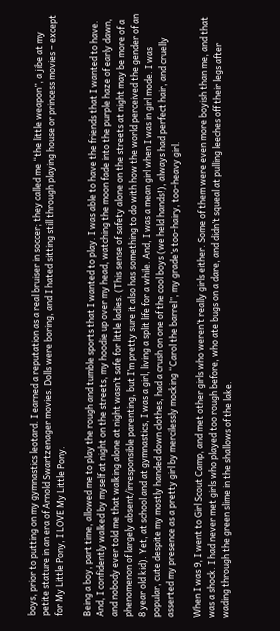boys, prior to putting on my gymnastics leotard. I earned a reputation as a real bruiser in soccer; they called me “the little weapon”, a jibe at my petite stature in an era of Arnold Swartzenager movies. Dolls were boring, and I hated sitting still through playing house or princess movies – except for My Little Pony, I LOVE My Little Pony.

Being a boy, part time, allowed me to play the rough and tumble sports that I wanted to play. I was able to have the friends that I wanted to have. And, I confidently walked by myself at night on the streets, my hoodie up over my head, watching the moon fade into the purple haze of early dawn, and nobody ever told me that walking alone at night wasn’t safe for little ladies. (This sense of safety alone on the streets at night may be more of a phenomenon of largely absent/irresponsible parenting, but I’m pretty sure it also has something to do with how the world perceived the gender of an 8 year old kid). Yet, at school and at gymnastics, I was a girl, living a split life for a while. And, I was a mean girl when I was in girl mode. I was popular, cute despite my mostly handed down clothes, had a crush on one of the cool boys (we held hands!), always had perfect hair, and cruelly asserted my presence as a pretty girl by mercilessly mocking “Carol the barrel”, my grade’s too-hairy, too-heavy girl.

When I was 9, I went to Girl Scout Camp, and met other girls who weren’t really girls either. Some of them were even more boyish than me, and that was a shock. I had never met girls who played too rough before, who ate bugs on a dare, and didn’t squeal at pulling leeches off their legs after wading through the green slime in the shallows of the lake.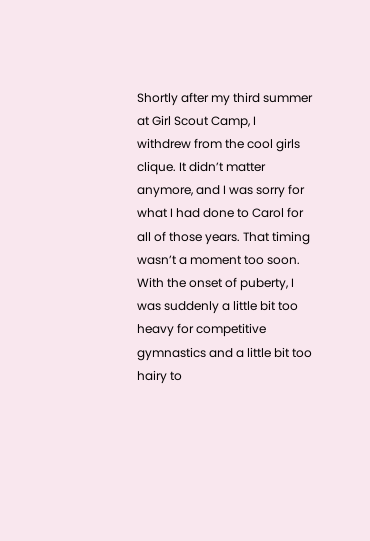Shortly after my third summer at Girl Scout Camp, I withdrew from the cool girls clique. It didn’t matter anymore, and I was sorry for what I had done to Carol for all of those years. That timing wasn’t a moment too soon. With the onset of puberty, I was suddenly a little bit too heavy for competitive gymnastics and a little bit too hairy to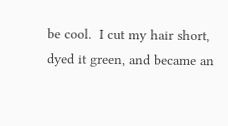be cool.  I cut my hair short, dyed it green, and became an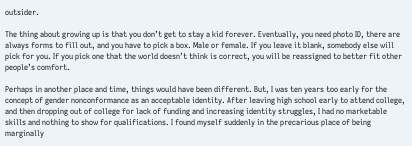outsider.

The thing about growing up is that you don’t get to stay a kid forever. Eventually, you need photo ID, there are always forms to fill out, and you have to pick a box. Male or female. If you leave it blank, somebody else will pick for you. If you pick one that the world doesn’t think is correct, you will be reassigned to better fit other people’s comfort.

Perhaps in another place and time, things would have been different. But, I was ten years too early for the concept of gender nonconformance as an acceptable identity. After leaving high school early to attend college, and then dropping out of college for lack of funding and increasing identity struggles, I had no marketable skills and nothing to show for qualifications. I found myself suddenly in the precarious place of being marginally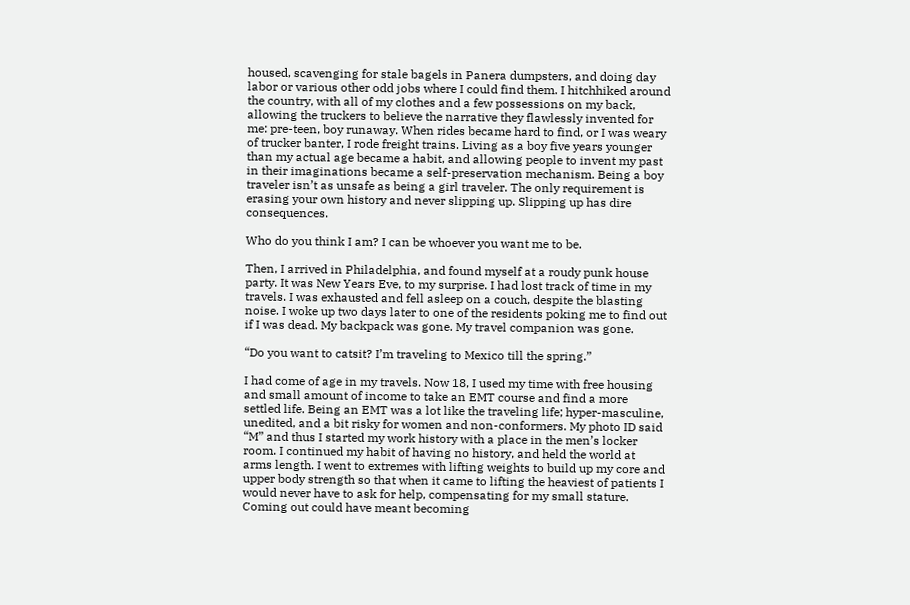housed, scavenging for stale bagels in Panera dumpsters, and doing day labor or various other odd jobs where I could find them. I hitchhiked around the country, with all of my clothes and a few possessions on my back, allowing the truckers to believe the narrative they flawlessly invented for me: pre-teen, boy runaway. When rides became hard to find, or I was weary of trucker banter, I rode freight trains. Living as a boy five years younger than my actual age became a habit, and allowing people to invent my past in their imaginations became a self-preservation mechanism. Being a boy traveler isn’t as unsafe as being a girl traveler. The only requirement is erasing your own history and never slipping up. Slipping up has dire consequences.

Who do you think I am? I can be whoever you want me to be.

Then, I arrived in Philadelphia, and found myself at a roudy punk house party. It was New Years Eve, to my surprise. I had lost track of time in my travels. I was exhausted and fell asleep on a couch, despite the blasting noise. I woke up two days later to one of the residents poking me to find out if I was dead. My backpack was gone. My travel companion was gone.

“Do you want to catsit? I’m traveling to Mexico till the spring.”

I had come of age in my travels. Now 18, I used my time with free housing and small amount of income to take an EMT course and find a more settled life. Being an EMT was a lot like the traveling life; hyper-masculine, unedited, and a bit risky for women and non-conformers. My photo ID said “M” and thus I started my work history with a place in the men’s locker room. I continued my habit of having no history, and held the world at arms length. I went to extremes with lifting weights to build up my core and upper body strength so that when it came to lifting the heaviest of patients I would never have to ask for help, compensating for my small stature. Coming out could have meant becoming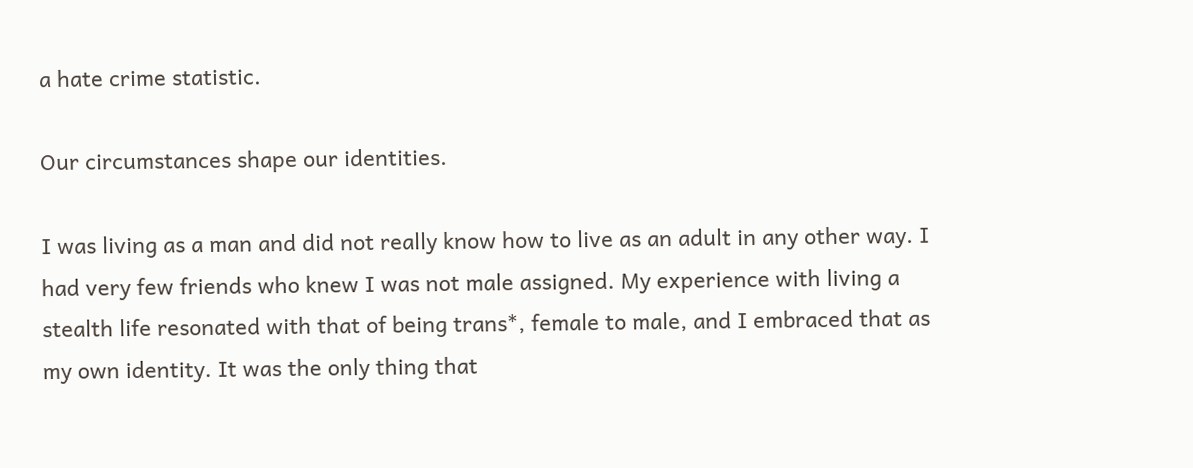a hate crime statistic.

Our circumstances shape our identities.

I was living as a man and did not really know how to live as an adult in any other way. I had very few friends who knew I was not male assigned. My experience with living a stealth life resonated with that of being trans*, female to male, and I embraced that as my own identity. It was the only thing that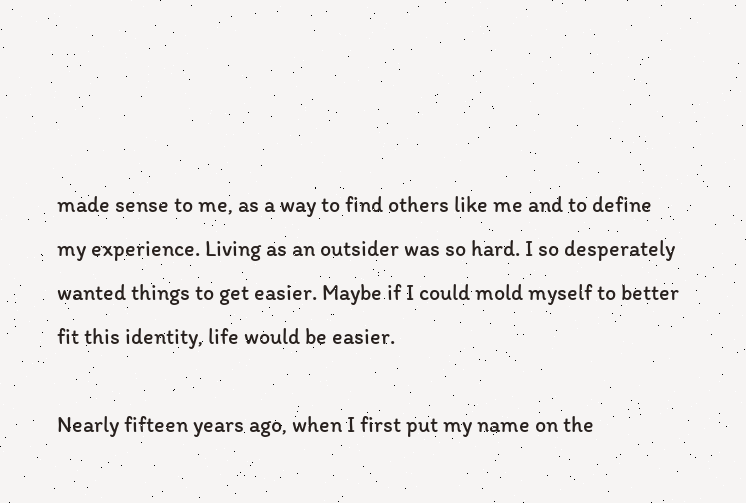made sense to me, as a way to find others like me and to define my experience. Living as an outsider was so hard. I so desperately wanted things to get easier. Maybe if I could mold myself to better fit this identity, life would be easier.

Nearly fifteen years ago, when I first put my name on the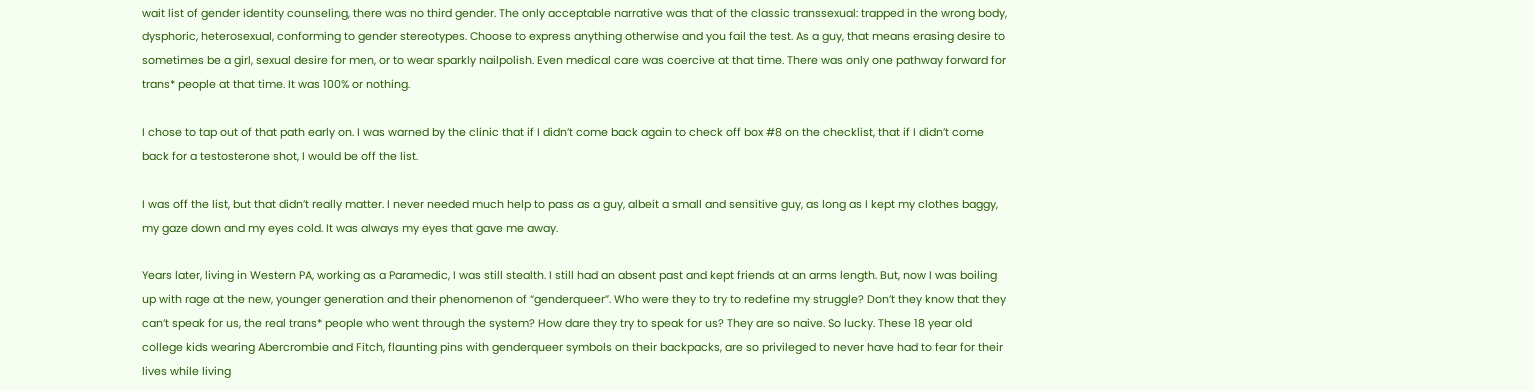wait list of gender identity counseling, there was no third gender. The only acceptable narrative was that of the classic transsexual: trapped in the wrong body, dysphoric, heterosexual, conforming to gender stereotypes. Choose to express anything otherwise and you fail the test. As a guy, that means erasing desire to sometimes be a girl, sexual desire for men, or to wear sparkly nailpolish. Even medical care was coercive at that time. There was only one pathway forward for trans* people at that time. It was 100% or nothing.

I chose to tap out of that path early on. I was warned by the clinic that if I didn’t come back again to check off box #8 on the checklist, that if I didn’t come back for a testosterone shot, I would be off the list.

I was off the list, but that didn’t really matter. I never needed much help to pass as a guy, albeit a small and sensitive guy, as long as I kept my clothes baggy, my gaze down and my eyes cold. It was always my eyes that gave me away.

Years later, living in Western PA, working as a Paramedic, I was still stealth. I still had an absent past and kept friends at an arms length. But, now I was boiling up with rage at the new, younger generation and their phenomenon of “genderqueer”. Who were they to try to redefine my struggle? Don’t they know that they can’t speak for us, the real trans* people who went through the system? How dare they try to speak for us? They are so naive. So lucky. These 18 year old college kids wearing Abercrombie and Fitch, flaunting pins with genderqueer symbols on their backpacks, are so privileged to never have had to fear for their lives while living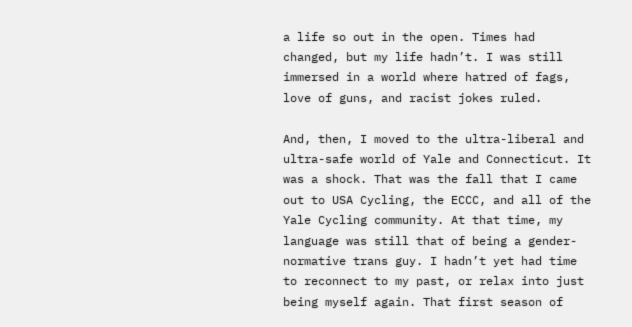a life so out in the open. Times had changed, but my life hadn’t. I was still immersed in a world where hatred of fags, love of guns, and racist jokes ruled.

And, then, I moved to the ultra-liberal and ultra-safe world of Yale and Connecticut. It was a shock. That was the fall that I came out to USA Cycling, the ECCC, and all of the Yale Cycling community. At that time, my language was still that of being a gender-normative trans guy. I hadn’t yet had time to reconnect to my past, or relax into just being myself again. That first season of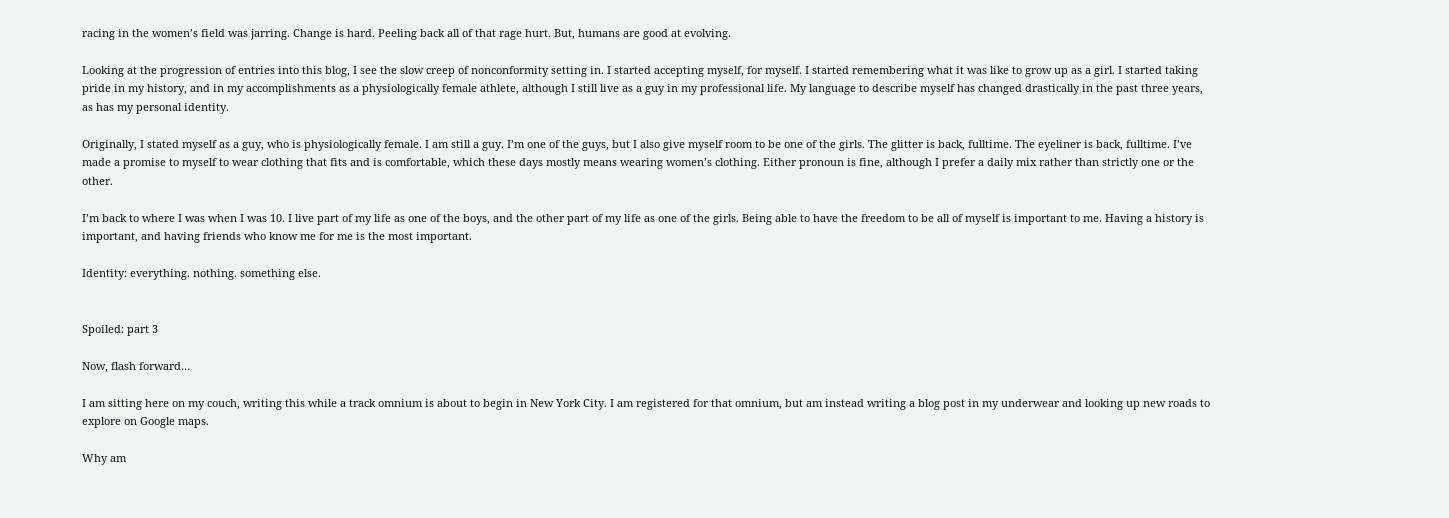racing in the women’s field was jarring. Change is hard. Peeling back all of that rage hurt. But, humans are good at evolving.

Looking at the progression of entries into this blog, I see the slow creep of nonconformity setting in. I started accepting myself, for myself. I started remembering what it was like to grow up as a girl. I started taking pride in my history, and in my accomplishments as a physiologically female athlete, although I still live as a guy in my professional life. My language to describe myself has changed drastically in the past three years, as has my personal identity.

Originally, I stated myself as a guy, who is physiologically female. I am still a guy. I’m one of the guys, but I also give myself room to be one of the girls. The glitter is back, fulltime. The eyeliner is back, fulltime. I’ve made a promise to myself to wear clothing that fits and is comfortable, which these days mostly means wearing women’s clothing. Either pronoun is fine, although I prefer a daily mix rather than strictly one or the other.

I’m back to where I was when I was 10. I live part of my life as one of the boys, and the other part of my life as one of the girls. Being able to have the freedom to be all of myself is important to me. Having a history is important, and having friends who know me for me is the most important.

Identity: everything. nothing. something else.


Spoiled: part 3

Now, flash forward…

I am sitting here on my couch, writing this while a track omnium is about to begin in New York City. I am registered for that omnium, but am instead writing a blog post in my underwear and looking up new roads to explore on Google maps.

Why am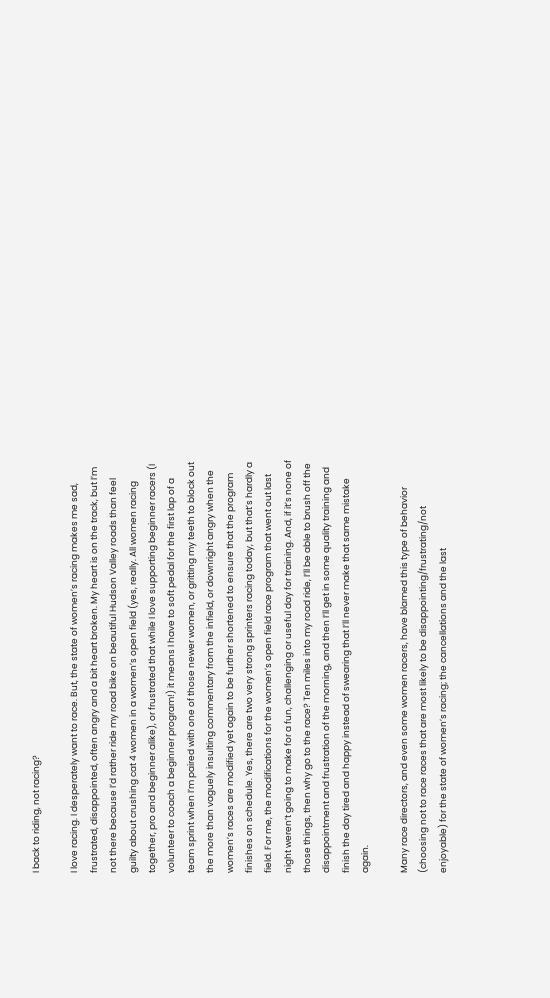I back to riding, not racing?

I love racing. I desperately want to race. But, the state of women’s racing makes me sad, frustrated, disappointed, often angry and a bit heart broken. My heart is on the track, but I’m not there because I’d rather ride my road bike on beautiful Hudson Valley roads than feel guilty about crushing cat 4 women in a women’s open field (yes, really. All women racing together, pro and beginner alike), or frustrated that while I love supporting beginner racers (I volunteer to coach a beginner program!) it means I have to soft pedal for the first lap of a team sprint when I’m paired with one of those newer women, or gritting my teeth to block out the more than vaguely insulting commentary from the infield, or downright angry when the women’s races are modified yet again to be further shortened to ensure that the program finishes on schedule. Yes, there are two very strong sprinters racing today, but that’s hardly a field. For me, the modifications for the women’s open field race program that went out last night weren’t going to make for a fun, challenging or useful day for training. And, if it’s none of those things, then why go to the race? Ten miles into my road ride, I’ll be able to brush off the disappointment and frustration of the morning, and then I’ll get in some quality training and finish the day tired and happy instead of swearing that I’ll never make that same mistake again.

Many race directors, and even some women racers, have blamed this type of behavior (choosing not to race races that are most likely to be disappointing/frustrating/not enjoyable) for the state of women’s racing; the cancellations and the last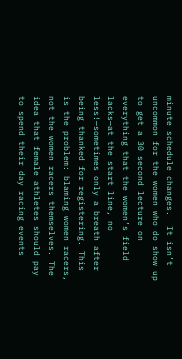minute schedule changes.  It isn’t uncommon for the women who do show up to get a 30 second lecture on everything that the women’s field lacks—at the start line, no less!—sometimes only a breath after being thanked for registering. This is the problem: blaming women racers, not the women racers themselves. The idea that female athletes should pay to spend their day racing events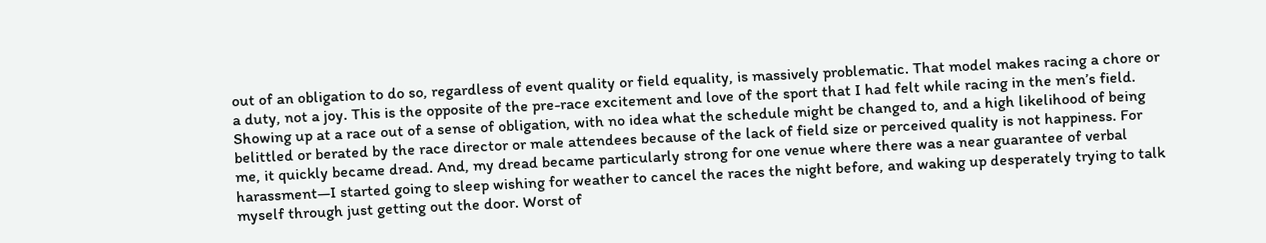out of an obligation to do so, regardless of event quality or field equality, is massively problematic. That model makes racing a chore or a duty, not a joy. This is the opposite of the pre-race excitement and love of the sport that I had felt while racing in the men’s field. Showing up at a race out of a sense of obligation, with no idea what the schedule might be changed to, and a high likelihood of being belittled or berated by the race director or male attendees because of the lack of field size or perceived quality is not happiness. For me, it quickly became dread. And, my dread became particularly strong for one venue where there was a near guarantee of verbal harassment—I started going to sleep wishing for weather to cancel the races the night before, and waking up desperately trying to talk myself through just getting out the door. Worst of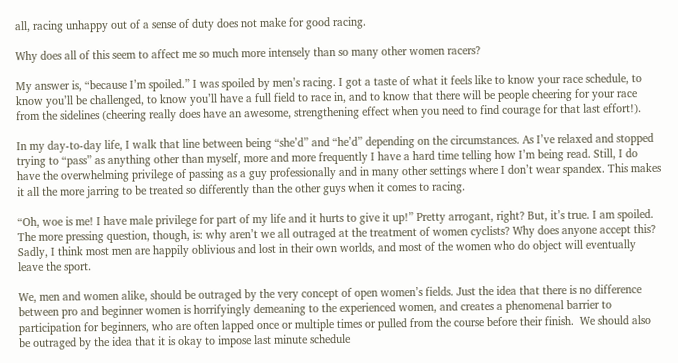all, racing unhappy out of a sense of duty does not make for good racing.

Why does all of this seem to affect me so much more intensely than so many other women racers?

My answer is, “because I’m spoiled.” I was spoiled by men’s racing. I got a taste of what it feels like to know your race schedule, to know you’ll be challenged, to know you’ll have a full field to race in, and to know that there will be people cheering for your race from the sidelines (cheering really does have an awesome, strengthening effect when you need to find courage for that last effort!).

In my day-to-day life, I walk that line between being “she’d” and “he’d” depending on the circumstances. As I’ve relaxed and stopped trying to “pass” as anything other than myself, more and more frequently I have a hard time telling how I’m being read. Still, I do have the overwhelming privilege of passing as a guy professionally and in many other settings where I don’t wear spandex. This makes it all the more jarring to be treated so differently than the other guys when it comes to racing.

“Oh, woe is me! I have male privilege for part of my life and it hurts to give it up!” Pretty arrogant, right? But, it’s true. I am spoiled. The more pressing question, though, is: why aren’t we all outraged at the treatment of women cyclists? Why does anyone accept this? Sadly, I think most men are happily oblivious and lost in their own worlds, and most of the women who do object will eventually leave the sport.

We, men and women alike, should be outraged by the very concept of open women’s fields. Just the idea that there is no difference between pro and beginner women is horrifyingly demeaning to the experienced women, and creates a phenomenal barrier to participation for beginners, who are often lapped once or multiple times or pulled from the course before their finish.  We should also be outraged by the idea that it is okay to impose last minute schedule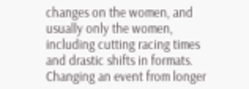changes on the women, and usually only the women, including cutting racing times and drastic shifts in formats. Changing an event from longer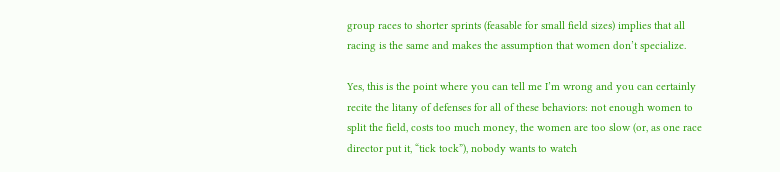group races to shorter sprints (feasable for small field sizes) implies that all racing is the same and makes the assumption that women don’t specialize.

Yes, this is the point where you can tell me I’m wrong and you can certainly recite the litany of defenses for all of these behaviors: not enough women to split the field, costs too much money, the women are too slow (or, as one race director put it, “tick tock”), nobody wants to watch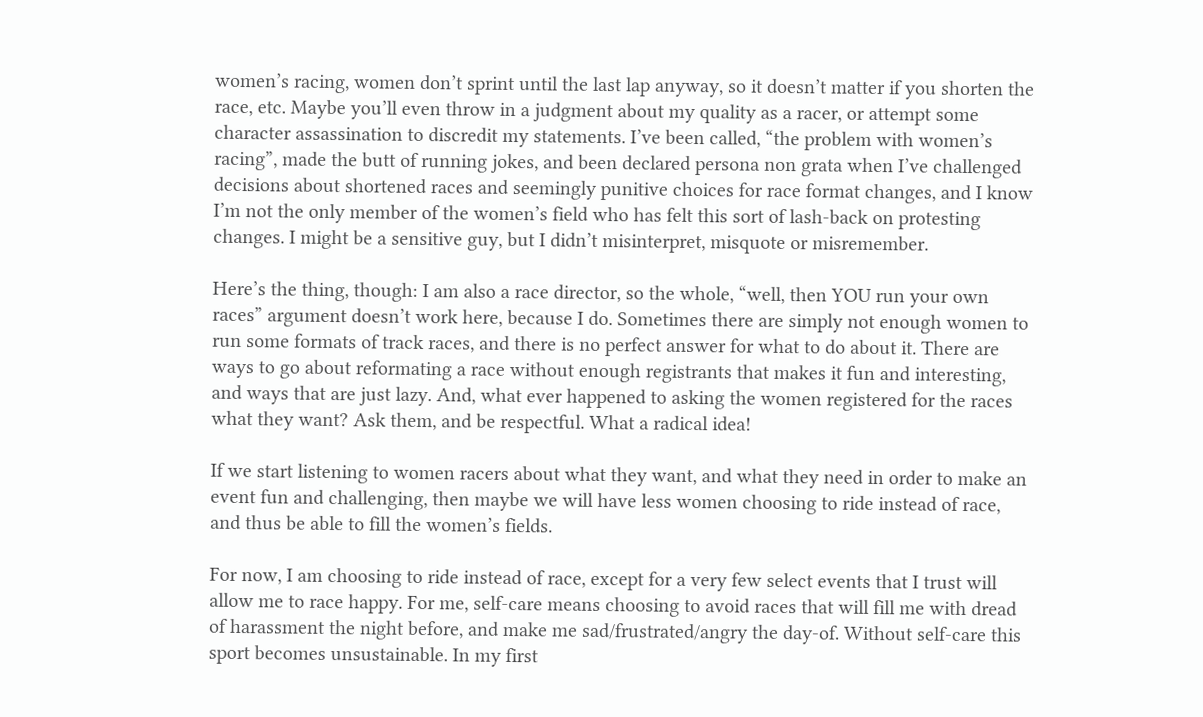women’s racing, women don’t sprint until the last lap anyway, so it doesn’t matter if you shorten the race, etc. Maybe you’ll even throw in a judgment about my quality as a racer, or attempt some character assassination to discredit my statements. I’ve been called, “the problem with women’s racing”, made the butt of running jokes, and been declared persona non grata when I’ve challenged decisions about shortened races and seemingly punitive choices for race format changes, and I know I’m not the only member of the women’s field who has felt this sort of lash-back on protesting changes. I might be a sensitive guy, but I didn’t misinterpret, misquote or misremember.

Here’s the thing, though: I am also a race director, so the whole, “well, then YOU run your own races” argument doesn’t work here, because I do. Sometimes there are simply not enough women to run some formats of track races, and there is no perfect answer for what to do about it. There are ways to go about reformating a race without enough registrants that makes it fun and interesting, and ways that are just lazy. And, what ever happened to asking the women registered for the races what they want? Ask them, and be respectful. What a radical idea!

If we start listening to women racers about what they want, and what they need in order to make an event fun and challenging, then maybe we will have less women choosing to ride instead of race, and thus be able to fill the women’s fields.

For now, I am choosing to ride instead of race, except for a very few select events that I trust will allow me to race happy. For me, self-care means choosing to avoid races that will fill me with dread of harassment the night before, and make me sad/frustrated/angry the day-of. Without self-care this sport becomes unsustainable. In my first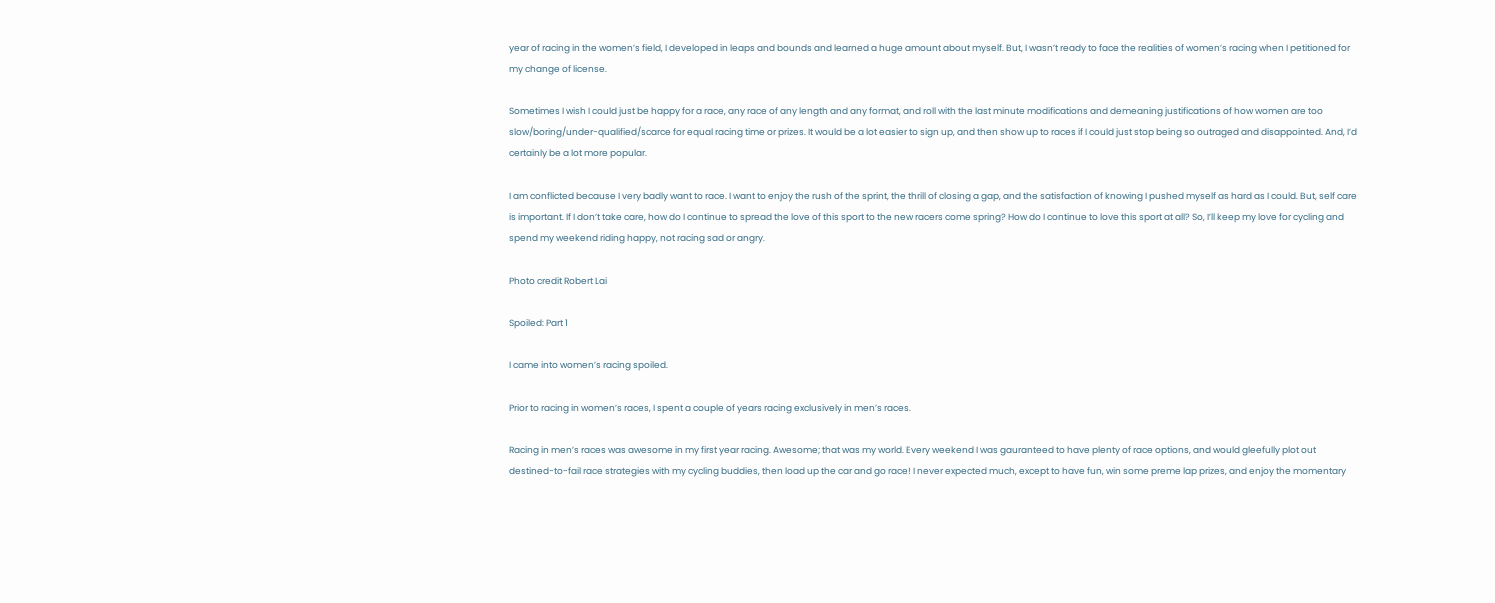year of racing in the women’s field, I developed in leaps and bounds and learned a huge amount about myself. But, I wasn’t ready to face the realities of women’s racing when I petitioned for my change of license.

Sometimes I wish I could just be happy for a race, any race of any length and any format, and roll with the last minute modifications and demeaning justifications of how women are too slow/boring/under-qualified/scarce for equal racing time or prizes. It would be a lot easier to sign up, and then show up to races if I could just stop being so outraged and disappointed. And, I’d certainly be a lot more popular.

I am conflicted because I very badly want to race. I want to enjoy the rush of the sprint, the thrill of closing a gap, and the satisfaction of knowing I pushed myself as hard as I could. But, self care is important. If I don’t take care, how do I continue to spread the love of this sport to the new racers come spring? How do I continue to love this sport at all? So, I’ll keep my love for cycling and spend my weekend riding happy, not racing sad or angry.

Photo credit Robert Lai

Spoiled: Part 1

I came into women’s racing spoiled.

Prior to racing in women’s races, I spent a couple of years racing exclusively in men’s races.

Racing in men’s races was awesome in my first year racing. Awesome; that was my world. Every weekend I was gauranteed to have plenty of race options, and would gleefully plot out destined-to-fail race strategies with my cycling buddies, then load up the car and go race! I never expected much, except to have fun, win some preme lap prizes, and enjoy the momentary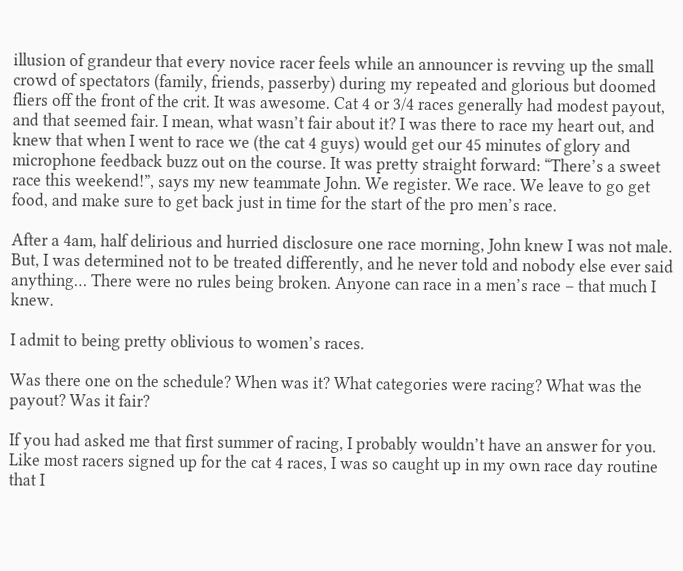illusion of grandeur that every novice racer feels while an announcer is revving up the small crowd of spectators (family, friends, passerby) during my repeated and glorious but doomed fliers off the front of the crit. It was awesome. Cat 4 or 3/4 races generally had modest payout, and that seemed fair. I mean, what wasn’t fair about it? I was there to race my heart out, and knew that when I went to race we (the cat 4 guys) would get our 45 minutes of glory and microphone feedback buzz out on the course. It was pretty straight forward: “There’s a sweet race this weekend!”, says my new teammate John. We register. We race. We leave to go get food, and make sure to get back just in time for the start of the pro men’s race.

After a 4am, half delirious and hurried disclosure one race morning, John knew I was not male. But, I was determined not to be treated differently, and he never told and nobody else ever said anything… There were no rules being broken. Anyone can race in a men’s race – that much I knew.

I admit to being pretty oblivious to women’s races.

Was there one on the schedule? When was it? What categories were racing? What was the payout? Was it fair?

If you had asked me that first summer of racing, I probably wouldn’t have an answer for you.  Like most racers signed up for the cat 4 races, I was so caught up in my own race day routine that I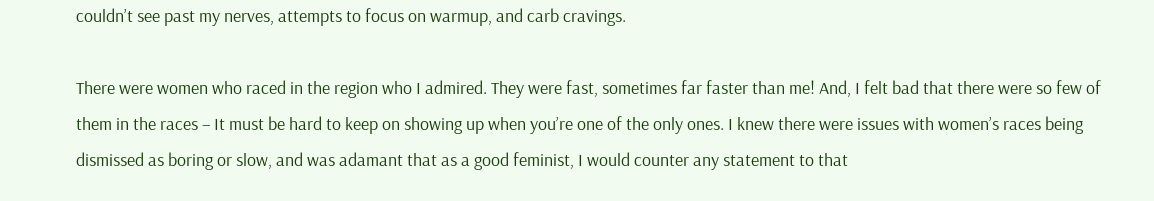couldn’t see past my nerves, attempts to focus on warmup, and carb cravings.

There were women who raced in the region who I admired. They were fast, sometimes far faster than me! And, I felt bad that there were so few of them in the races – It must be hard to keep on showing up when you’re one of the only ones. I knew there were issues with women’s races being dismissed as boring or slow, and was adamant that as a good feminist, I would counter any statement to that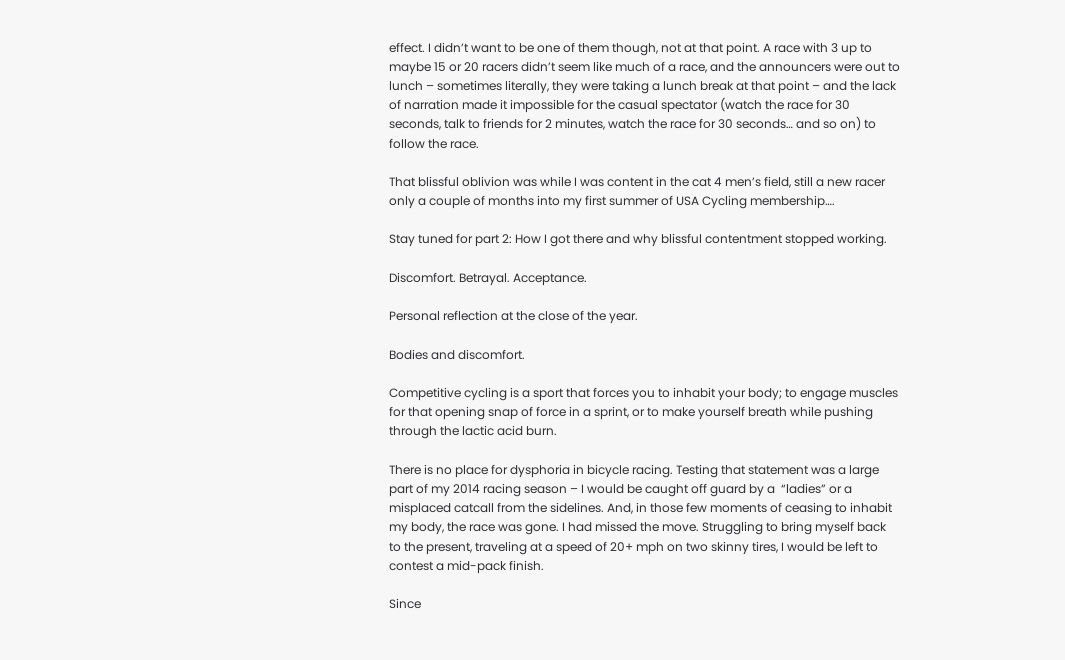effect. I didn’t want to be one of them though, not at that point. A race with 3 up to maybe 15 or 20 racers didn’t seem like much of a race, and the announcers were out to lunch – sometimes literally, they were taking a lunch break at that point – and the lack of narration made it impossible for the casual spectator (watch the race for 30 seconds, talk to friends for 2 minutes, watch the race for 30 seconds… and so on) to follow the race.

That blissful oblivion was while I was content in the cat 4 men’s field, still a new racer only a couple of months into my first summer of USA Cycling membership….

Stay tuned for part 2: How I got there and why blissful contentment stopped working.

Discomfort. Betrayal. Acceptance.

Personal reflection at the close of the year.

Bodies and discomfort.

Competitive cycling is a sport that forces you to inhabit your body; to engage muscles for that opening snap of force in a sprint, or to make yourself breath while pushing through the lactic acid burn.

There is no place for dysphoria in bicycle racing. Testing that statement was a large part of my 2014 racing season – I would be caught off guard by a  “ladies” or a misplaced catcall from the sidelines. And, in those few moments of ceasing to inhabit my body, the race was gone. I had missed the move. Struggling to bring myself back to the present, traveling at a speed of 20+ mph on two skinny tires, I would be left to contest a mid-pack finish.

Since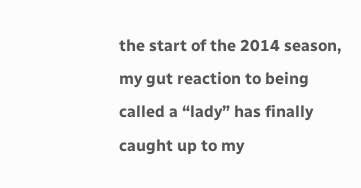the start of the 2014 season, my gut reaction to being called a “lady” has finally caught up to my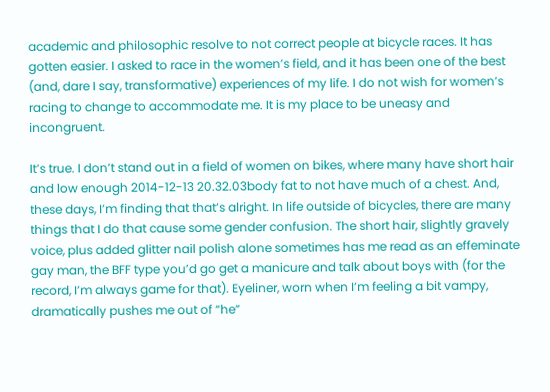academic and philosophic resolve to not correct people at bicycle races. It has gotten easier. I asked to race in the women’s field, and it has been one of the best (and, dare I say, transformative) experiences of my life. I do not wish for women’s racing to change to accommodate me. It is my place to be uneasy and incongruent.

It’s true. I don’t stand out in a field of women on bikes, where many have short hair and low enough 2014-12-13 20.32.03body fat to not have much of a chest. And, these days, I’m finding that that’s alright. In life outside of bicycles, there are many things that I do that cause some gender confusion. The short hair, slightly gravely voice, plus added glitter nail polish alone sometimes has me read as an effeminate gay man, the BFF type you’d go get a manicure and talk about boys with (for the record, I’m always game for that). Eyeliner, worn when I’m feeling a bit vampy, dramatically pushes me out of “he”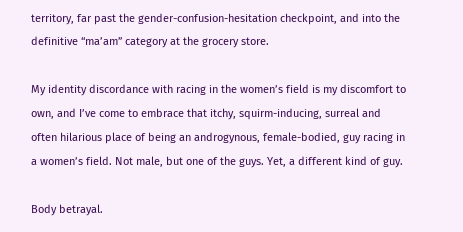territory, far past the gender-confusion-hesitation checkpoint, and into the definitive “ma’am” category at the grocery store.

My identity discordance with racing in the women’s field is my discomfort to own, and I’ve come to embrace that itchy, squirm-inducing, surreal and often hilarious place of being an androgynous, female-bodied, guy racing in a women’s field. Not male, but one of the guys. Yet, a different kind of guy.

Body betrayal.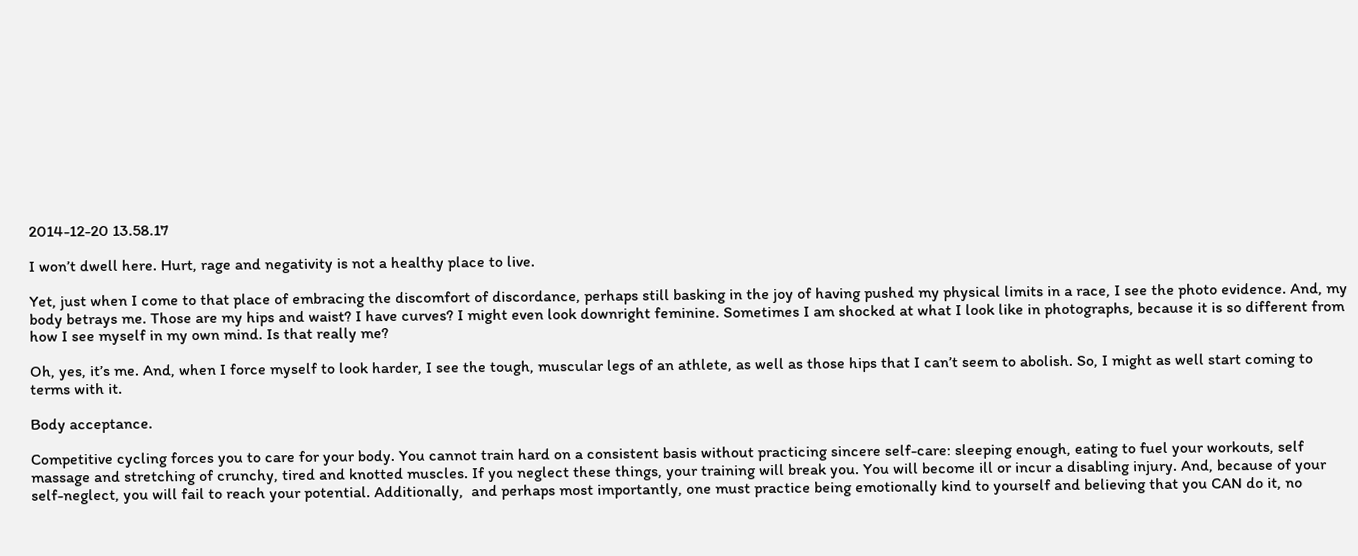2014-12-20 13.58.17

I won’t dwell here. Hurt, rage and negativity is not a healthy place to live.

Yet, just when I come to that place of embracing the discomfort of discordance, perhaps still basking in the joy of having pushed my physical limits in a race, I see the photo evidence. And, my body betrays me. Those are my hips and waist? I have curves? I might even look downright feminine. Sometimes I am shocked at what I look like in photographs, because it is so different from how I see myself in my own mind. Is that really me?

Oh, yes, it’s me. And, when I force myself to look harder, I see the tough, muscular legs of an athlete, as well as those hips that I can’t seem to abolish. So, I might as well start coming to terms with it.

Body acceptance.

Competitive cycling forces you to care for your body. You cannot train hard on a consistent basis without practicing sincere self-care: sleeping enough, eating to fuel your workouts, self massage and stretching of crunchy, tired and knotted muscles. If you neglect these things, your training will break you. You will become ill or incur a disabling injury. And, because of your self-neglect, you will fail to reach your potential. Additionally,  and perhaps most importantly, one must practice being emotionally kind to yourself and believing that you CAN do it, no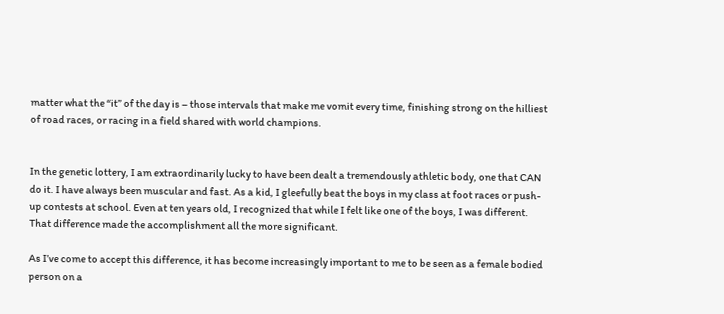matter what the “it” of the day is – those intervals that make me vomit every time, finishing strong on the hilliest of road races, or racing in a field shared with world champions.


In the genetic lottery, I am extraordinarily lucky to have been dealt a tremendously athletic body, one that CAN do it. I have always been muscular and fast. As a kid, I gleefully beat the boys in my class at foot races or push-up contests at school. Even at ten years old, I recognized that while I felt like one of the boys, I was different. That difference made the accomplishment all the more significant.

As I’ve come to accept this difference, it has become increasingly important to me to be seen as a female bodied person on a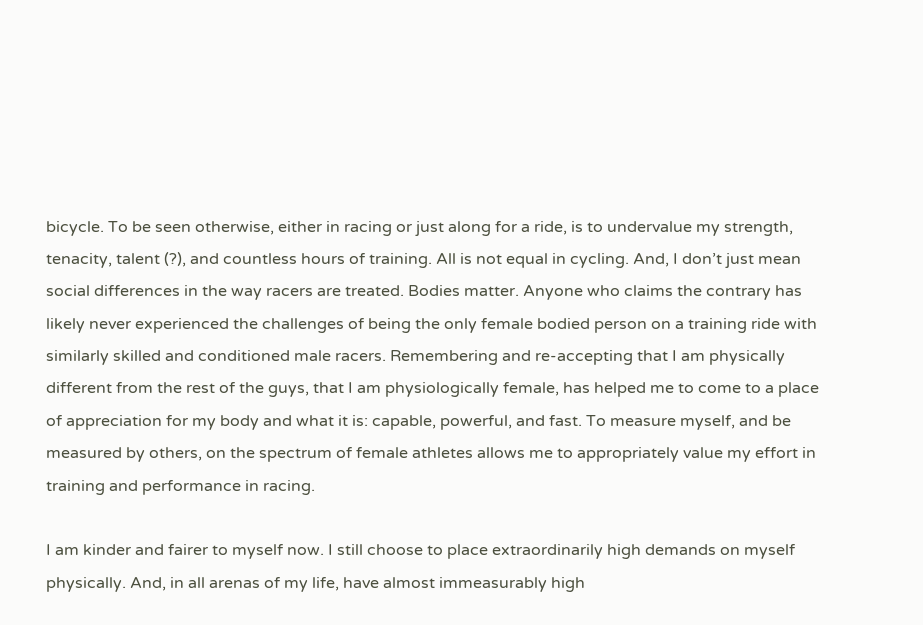bicycle. To be seen otherwise, either in racing or just along for a ride, is to undervalue my strength, tenacity, talent (?), and countless hours of training. All is not equal in cycling. And, I don’t just mean social differences in the way racers are treated. Bodies matter. Anyone who claims the contrary has likely never experienced the challenges of being the only female bodied person on a training ride with similarly skilled and conditioned male racers. Remembering and re-accepting that I am physically different from the rest of the guys, that I am physiologically female, has helped me to come to a place of appreciation for my body and what it is: capable, powerful, and fast. To measure myself, and be measured by others, on the spectrum of female athletes allows me to appropriately value my effort in training and performance in racing.

I am kinder and fairer to myself now. I still choose to place extraordinarily high demands on myself physically. And, in all arenas of my life, have almost immeasurably high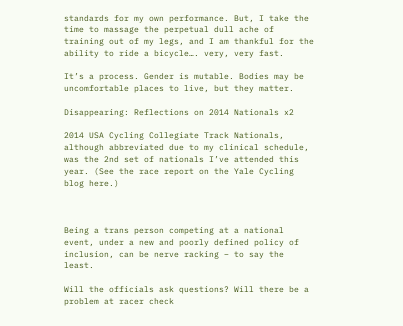standards for my own performance. But, I take the time to massage the perpetual dull ache of training out of my legs, and I am thankful for the ability to ride a bicycle…. very, very fast.

It’s a process. Gender is mutable. Bodies may be uncomfortable places to live, but they matter.

Disappearing: Reflections on 2014 Nationals x2

2014 USA Cycling Collegiate Track Nationals, although abbreviated due to my clinical schedule, was the 2nd set of nationals I’ve attended this year. (See the race report on the Yale Cycling blog here.)



Being a trans person competing at a national event, under a new and poorly defined policy of inclusion, can be nerve racking – to say the least.

Will the officials ask questions? Will there be a problem at racer check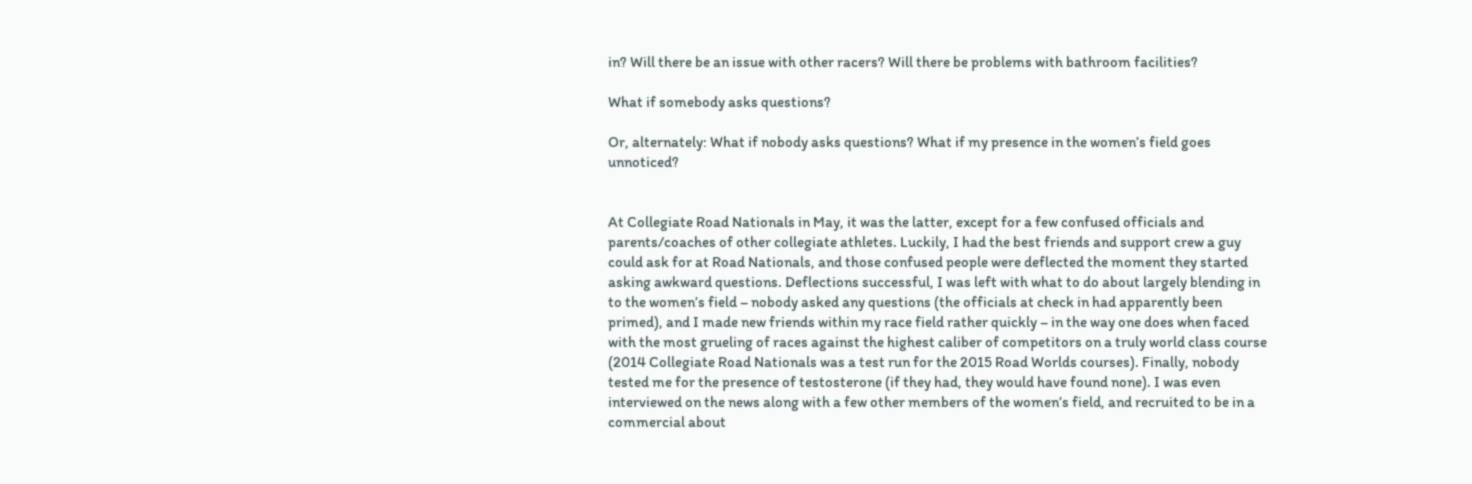in? Will there be an issue with other racers? Will there be problems with bathroom facilities?

What if somebody asks questions?

Or, alternately: What if nobody asks questions? What if my presence in the women’s field goes unnoticed?


At Collegiate Road Nationals in May, it was the latter, except for a few confused officials and parents/coaches of other collegiate athletes. Luckily, I had the best friends and support crew a guy could ask for at Road Nationals, and those confused people were deflected the moment they started asking awkward questions. Deflections successful, I was left with what to do about largely blending in to the women’s field – nobody asked any questions (the officials at check in had apparently been primed), and I made new friends within my race field rather quickly – in the way one does when faced with the most grueling of races against the highest caliber of competitors on a truly world class course (2014 Collegiate Road Nationals was a test run for the 2015 Road Worlds courses). Finally, nobody tested me for the presence of testosterone (if they had, they would have found none). I was even interviewed on the news along with a few other members of the women’s field, and recruited to be in a commercial about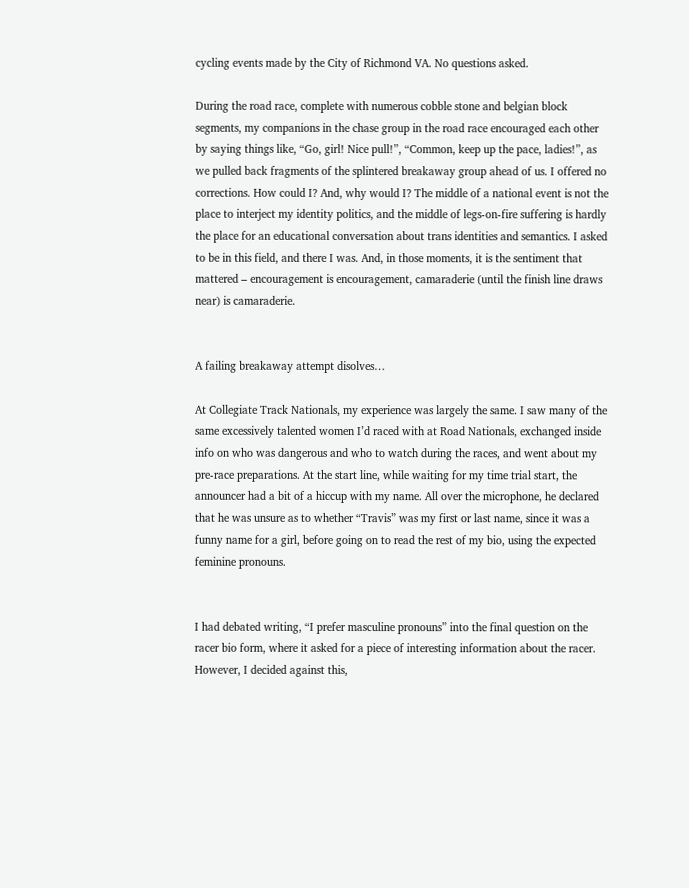cycling events made by the City of Richmond VA. No questions asked.

During the road race, complete with numerous cobble stone and belgian block segments, my companions in the chase group in the road race encouraged each other by saying things like, “Go, girl! Nice pull!”, “Common, keep up the pace, ladies!”, as we pulled back fragments of the splintered breakaway group ahead of us. I offered no corrections. How could I? And, why would I? The middle of a national event is not the place to interject my identity politics, and the middle of legs-on-fire suffering is hardly the place for an educational conversation about trans identities and semantics. I asked to be in this field, and there I was. And, in those moments, it is the sentiment that mattered – encouragement is encouragement, camaraderie (until the finish line draws near) is camaraderie.


A failing breakaway attempt disolves…

At Collegiate Track Nationals, my experience was largely the same. I saw many of the same excessively talented women I’d raced with at Road Nationals, exchanged inside info on who was dangerous and who to watch during the races, and went about my pre-race preparations. At the start line, while waiting for my time trial start, the announcer had a bit of a hiccup with my name. All over the microphone, he declared that he was unsure as to whether “Travis” was my first or last name, since it was a funny name for a girl, before going on to read the rest of my bio, using the expected feminine pronouns.


I had debated writing, “I prefer masculine pronouns” into the final question on the racer bio form, where it asked for a piece of interesting information about the racer. However, I decided against this,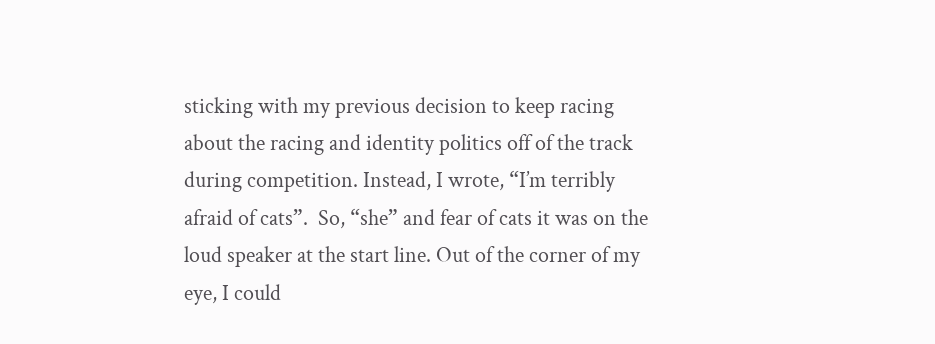sticking with my previous decision to keep racing about the racing and identity politics off of the track during competition. Instead, I wrote, “I’m terribly afraid of cats”.  So, “she” and fear of cats it was on the loud speaker at the start line. Out of the corner of my eye, I could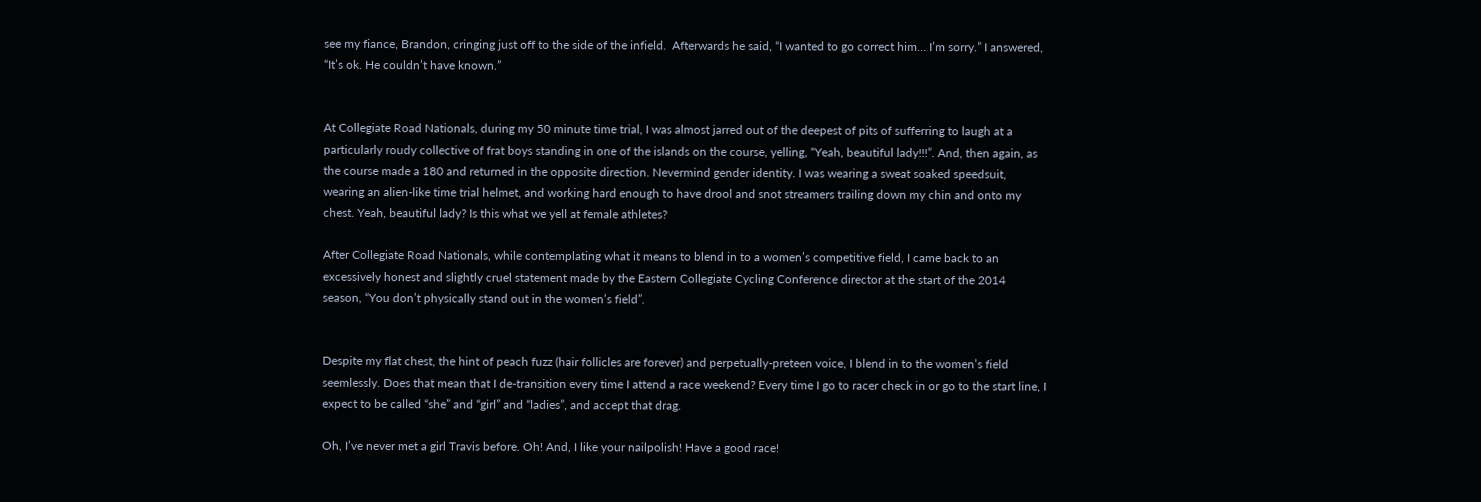see my fiance, Brandon, cringing just off to the side of the infield.  Afterwards he said, “I wanted to go correct him… I’m sorry.” I answered, “It’s ok. He couldn’t have known.”


At Collegiate Road Nationals, during my 50 minute time trial, I was almost jarred out of the deepest of pits of sufferring to laugh at a particularly roudy collective of frat boys standing in one of the islands on the course, yelling, “Yeah, beautiful lady!!!”. And, then again, as the course made a 180 and returned in the opposite direction. Nevermind gender identity. I was wearing a sweat soaked speedsuit, wearing an alien-like time trial helmet, and working hard enough to have drool and snot streamers trailing down my chin and onto my chest. Yeah, beautiful lady? Is this what we yell at female athletes?

After Collegiate Road Nationals, while contemplating what it means to blend in to a women’s competitive field, I came back to an excessively honest and slightly cruel statement made by the Eastern Collegiate Cycling Conference director at the start of the 2014 season, “You don’t physically stand out in the women’s field”.


Despite my flat chest, the hint of peach fuzz (hair follicles are forever) and perpetually-preteen voice, I blend in to the women’s field seemlessly. Does that mean that I de-transition every time I attend a race weekend? Every time I go to racer check in or go to the start line, I expect to be called “she” and “girl” and “ladies”, and accept that drag.

Oh, I’ve never met a girl Travis before. Oh! And, I like your nailpolish! Have a good race!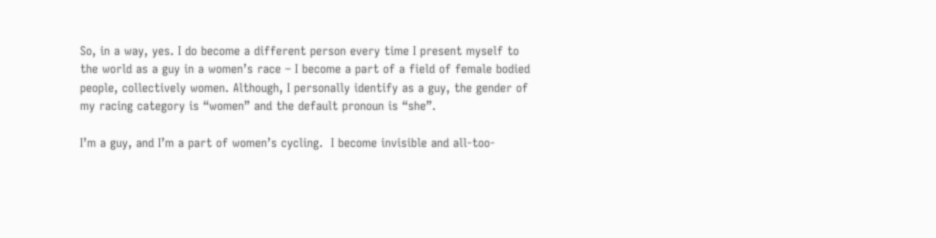So, in a way, yes. I do become a different person every time I present myself to the world as a guy in a women’s race – I become a part of a field of female bodied people, collectively women. Although, I personally identify as a guy, the gender of my racing category is “women” and the default pronoun is “she”.

I’m a guy, and I’m a part of women’s cycling.  I become invisible and all-too-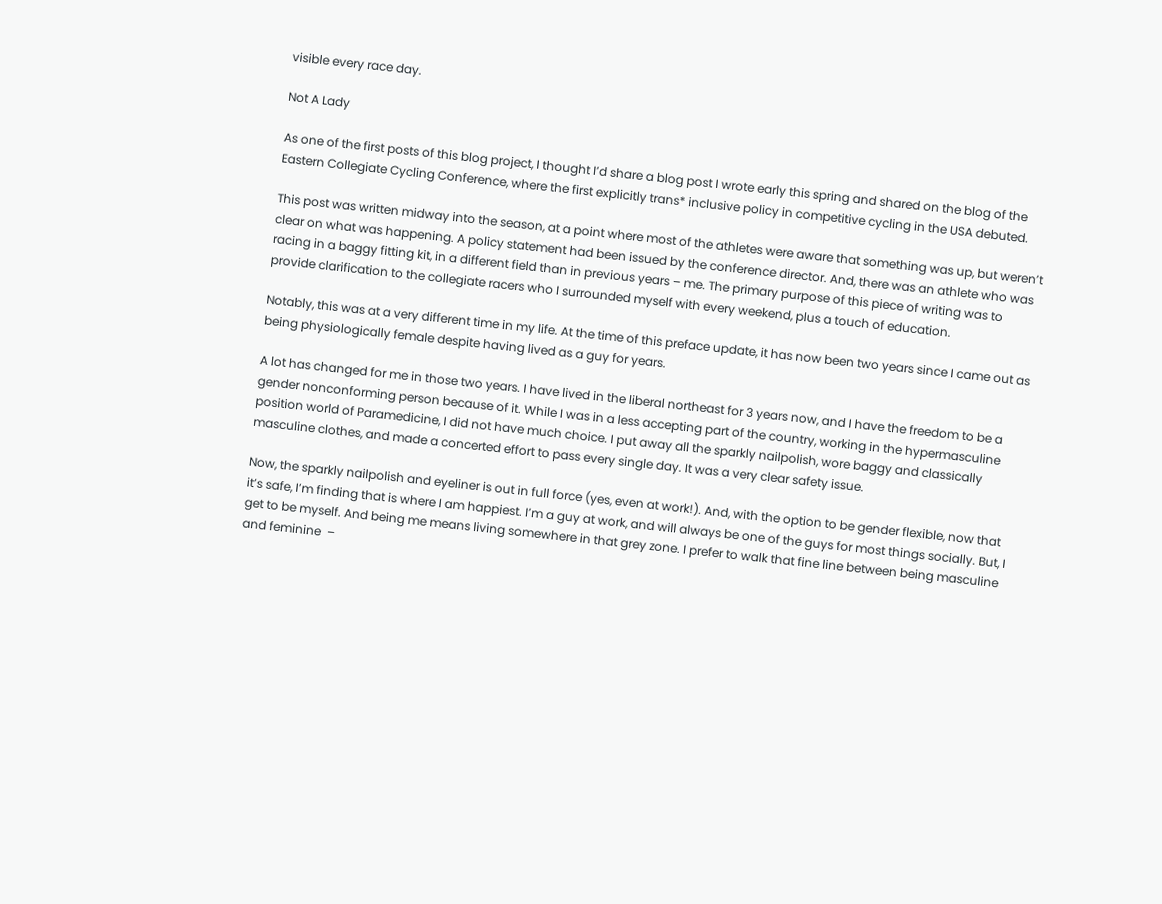visible every race day.

Not A Lady

As one of the first posts of this blog project, I thought I’d share a blog post I wrote early this spring and shared on the blog of the Eastern Collegiate Cycling Conference, where the first explicitly trans* inclusive policy in competitive cycling in the USA debuted.

This post was written midway into the season, at a point where most of the athletes were aware that something was up, but weren’t clear on what was happening. A policy statement had been issued by the conference director. And, there was an athlete who was racing in a baggy fitting kit, in a different field than in previous years – me. The primary purpose of this piece of writing was to provide clarification to the collegiate racers who I surrounded myself with every weekend, plus a touch of education.

Notably, this was at a very different time in my life. At the time of this preface update, it has now been two years since I came out as being physiologically female despite having lived as a guy for years.

A lot has changed for me in those two years. I have lived in the liberal northeast for 3 years now, and I have the freedom to be a gender nonconforming person because of it. While I was in a less accepting part of the country, working in the hypermasculine position world of Paramedicine, I did not have much choice. I put away all the sparkly nailpolish, wore baggy and classically masculine clothes, and made a concerted effort to pass every single day. It was a very clear safety issue.

Now, the sparkly nailpolish and eyeliner is out in full force (yes, even at work!). And, with the option to be gender flexible, now that it’s safe, I’m finding that is where I am happiest. I’m a guy at work, and will always be one of the guys for most things socially. But, I get to be myself. And being me means living somewhere in that grey zone. I prefer to walk that fine line between being masculine and feminine  –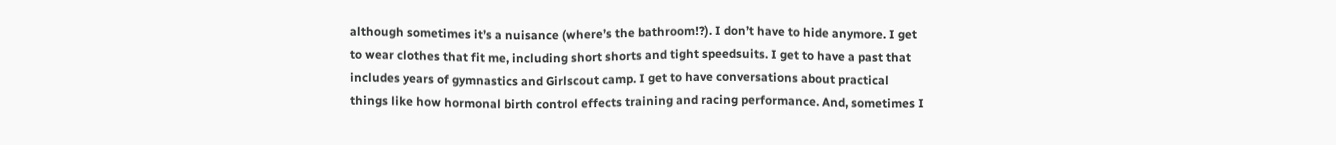although sometimes it’s a nuisance (where’s the bathroom!?). I don’t have to hide anymore. I get to wear clothes that fit me, including short shorts and tight speedsuits. I get to have a past that includes years of gymnastics and Girlscout camp. I get to have conversations about practical things like how hormonal birth control effects training and racing performance. And, sometimes I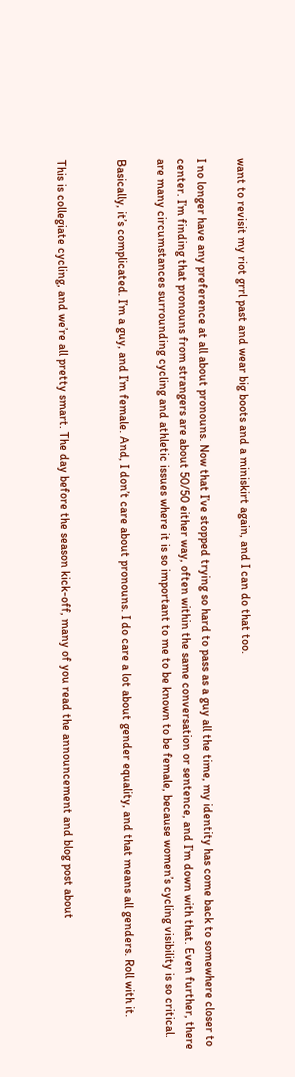want to revisit my riot grrl past and wear big boots and a miniskirt again, and I can do that too.

I no longer have any preference at all about pronouns. Now that I’ve stopped trying so hard to pass as a guy all the time, my identity has come back to somewhere closer to center. I’m finding that pronouns from strangers are about 50/50 either way, often within the same conversation or sentence, and I’m down with that. Even further, there are many circumstances surrounding cycling and athletic issues where it is so important to me to be known to be female, because women’s cycling visibility is so critical.

Basically, it’s complicated. I’m a guy, and I’m female. And, I don’t care about pronouns. I do care a lot about gender equality, and that means all genders. Roll with it.


This is collegiate cycling, and we’re all pretty smart. The day before the season kick-off, many of you read the announcement and blog post about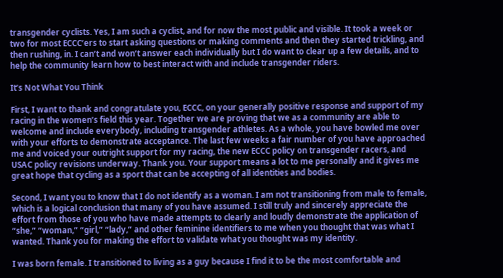transgender cyclists. Yes, I am such a cyclist, and for now the most public and visible. It took a week or two for most ECCC’ers to start asking questions or making comments and then they started trickling, and then rushing, in. I can’t and won’t answer each individually but I do want to clear up a few details, and to help the community learn how to best interact with and include transgender riders.

It’s Not What You Think

First, I want to thank and congratulate you, ECCC, on your generally positive response and support of my racing in the women’s field this year. Together we are proving that we as a community are able to welcome and include everybody, including transgender athletes. As a whole, you have bowled me over with your efforts to demonstrate acceptance. The last few weeks a fair number of you have approached me and voiced your outright support for my racing, the new ECCC policy on transgender racers, and USAC policy revisions underway. Thank you. Your support means a lot to me personally and it gives me great hope that cycling as a sport that can be accepting of all identities and bodies.

Second, I want you to know that I do not identify as a woman. I am not transitioning from male to female, which is a logical conclusion that many of you have assumed. I still truly and sincerely appreciate the effort from those of you who have made attempts to clearly and loudly demonstrate the application of “she,” “woman,” “girl,” “lady,” and other feminine identifiers to me when you thought that was what I wanted. Thank you for making the effort to validate what you thought was my identity.

I was born female. I transitioned to living as a guy because I find it to be the most comfortable and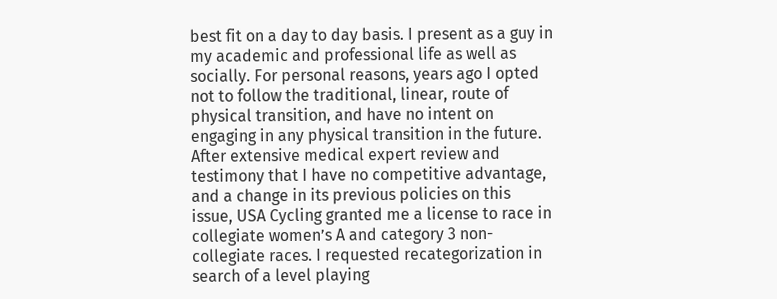best fit on a day to day basis. I present as a guy in my academic and professional life as well as socially. For personal reasons, years ago I opted not to follow the traditional, linear, route of physical transition, and have no intent on engaging in any physical transition in the future. After extensive medical expert review and testimony that I have no competitive advantage, and a change in its previous policies on this issue, USA Cycling granted me a license to race in collegiate women’s A and category 3 non-collegiate races. I requested recategorization in search of a level playing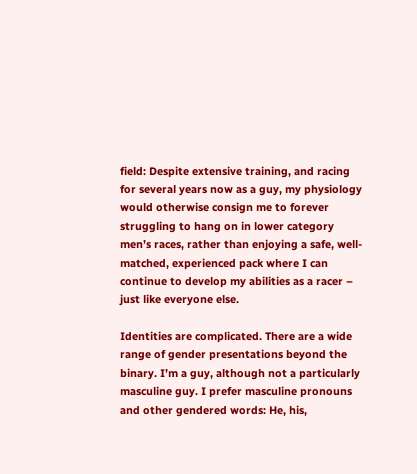field: Despite extensive training, and racing for several years now as a guy, my physiology would otherwise consign me to forever struggling to hang on in lower category men’s races, rather than enjoying a safe, well-matched, experienced pack where I can continue to develop my abilities as a racer – just like everyone else.

Identities are complicated. There are a wide range of gender presentations beyond the binary. I’m a guy, although not a particularly masculine guy. I prefer masculine pronouns and other gendered words: He, his,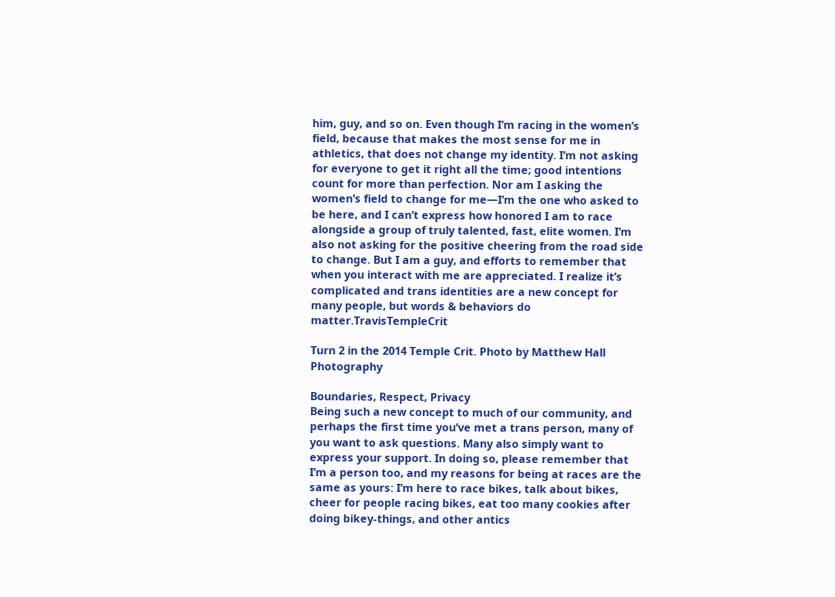him, guy, and so on. Even though I’m racing in the women’s field, because that makes the most sense for me in athletics, that does not change my identity. I’m not asking for everyone to get it right all the time; good intentions count for more than perfection. Nor am I asking the women’s field to change for me—I’m the one who asked to be here, and I can’t express how honored I am to race alongside a group of truly talented, fast, elite women. I’m also not asking for the positive cheering from the road side to change. But I am a guy, and efforts to remember that when you interact with me are appreciated. I realize it’s complicated and trans identities are a new concept for many people, but words & behaviors do matter.TravisTempleCrit

Turn 2 in the 2014 Temple Crit. Photo by Matthew Hall Photography

Boundaries, Respect, Privacy
Being such a new concept to much of our community, and perhaps the first time you’ve met a trans person, many of you want to ask questions. Many also simply want to express your support. In doing so, please remember that I’m a person too, and my reasons for being at races are the same as yours: I’m here to race bikes, talk about bikes, cheer for people racing bikes, eat too many cookies after doing bikey-things, and other antics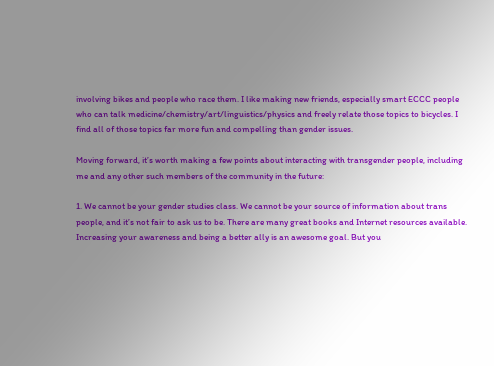involving bikes and people who race them. I like making new friends, especially smart ECCC people who can talk medicine/chemistry/art/linguistics/physics and freely relate those topics to bicycles. I find all of those topics far more fun and compelling than gender issues.

Moving forward, it’s worth making a few points about interacting with transgender people, including me and any other such members of the community in the future:

1. We cannot be your gender studies class. We cannot be your source of information about trans people, and it’s not fair to ask us to be. There are many great books and Internet resources available. Increasing your awareness and being a better ally is an awesome goal. But you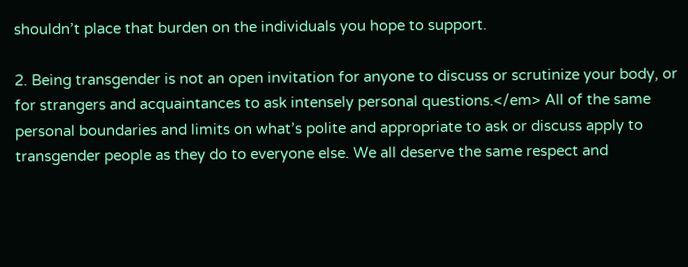shouldn’t place that burden on the individuals you hope to support.

2. Being transgender is not an open invitation for anyone to discuss or scrutinize your body, or for strangers and acquaintances to ask intensely personal questions.</em> All of the same personal boundaries and limits on what’s polite and appropriate to ask or discuss apply to transgender people as they do to everyone else. We all deserve the same respect and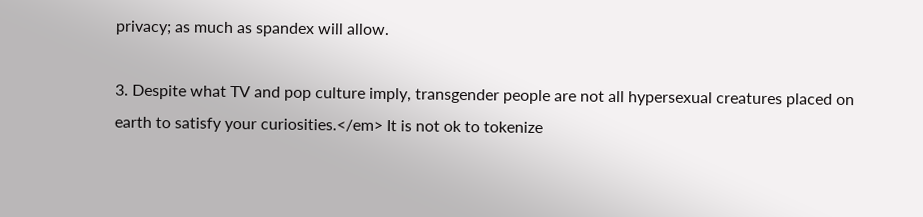privacy; as much as spandex will allow.

3. Despite what TV and pop culture imply, transgender people are not all hypersexual creatures placed on earth to satisfy your curiosities.</em> It is not ok to tokenize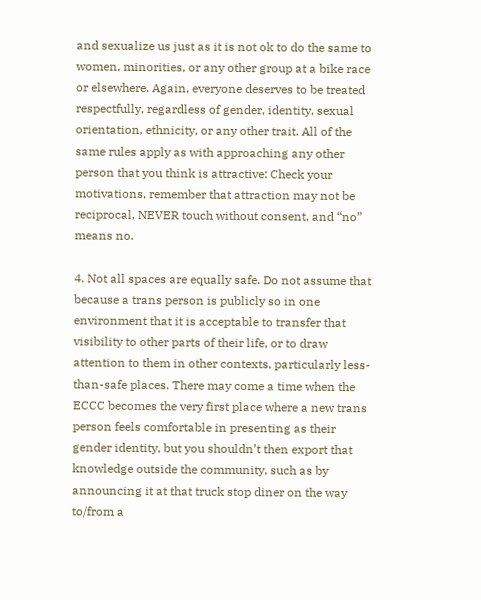and sexualize us just as it is not ok to do the same to women, minorities, or any other group at a bike race or elsewhere. Again, everyone deserves to be treated respectfully, regardless of gender, identity, sexual orientation, ethnicity, or any other trait. All of the same rules apply as with approaching any other person that you think is attractive: Check your motivations, remember that attraction may not be reciprocal, NEVER touch without consent, and “no” means no.

4. Not all spaces are equally safe. Do not assume that because a trans person is publicly so in one environment that it is acceptable to transfer that visibility to other parts of their life, or to draw attention to them in other contexts, particularly less-than-safe places. There may come a time when the ECCC becomes the very first place where a new trans person feels comfortable in presenting as their gender identity, but you shouldn’t then export that knowledge outside the community, such as by announcing it at that truck stop diner on the way to/from a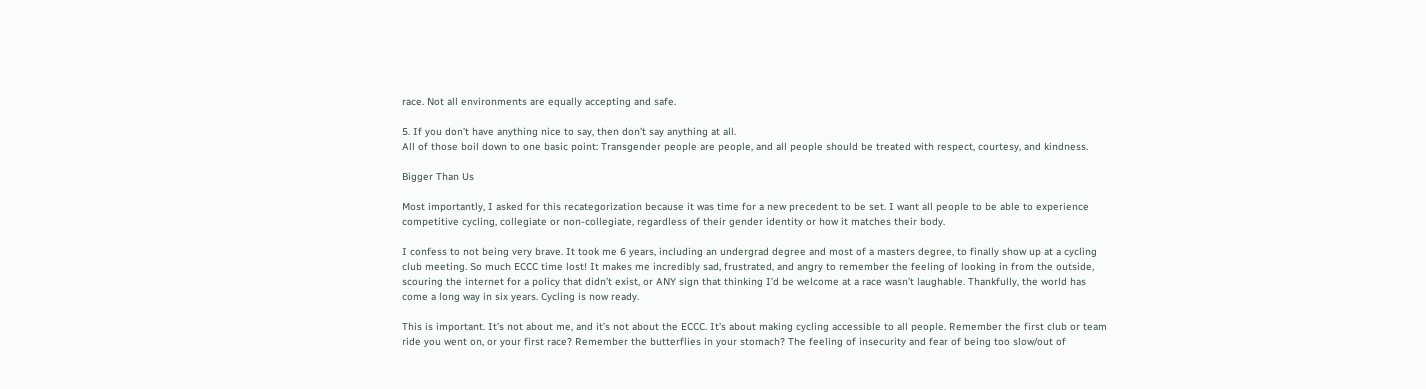race. Not all environments are equally accepting and safe.

5. If you don’t have anything nice to say, then don’t say anything at all.
All of those boil down to one basic point: Transgender people are people, and all people should be treated with respect, courtesy, and kindness.

Bigger Than Us

Most importantly, I asked for this recategorization because it was time for a new precedent to be set. I want all people to be able to experience competitive cycling, collegiate or non-collegiate, regardless of their gender identity or how it matches their body.

I confess to not being very brave. It took me 6 years, including an undergrad degree and most of a masters degree, to finally show up at a cycling club meeting. So much ECCC time lost! It makes me incredibly sad, frustrated, and angry to remember the feeling of looking in from the outside, scouring the internet for a policy that didn’t exist, or ANY sign that thinking I’d be welcome at a race wasn’t laughable. Thankfully, the world has come a long way in six years. Cycling is now ready.

This is important. It’s not about me, and it’s not about the ECCC. It’s about making cycling accessible to all people. Remember the first club or team ride you went on, or your first race? Remember the butterflies in your stomach? The feeling of insecurity and fear of being too slow/out of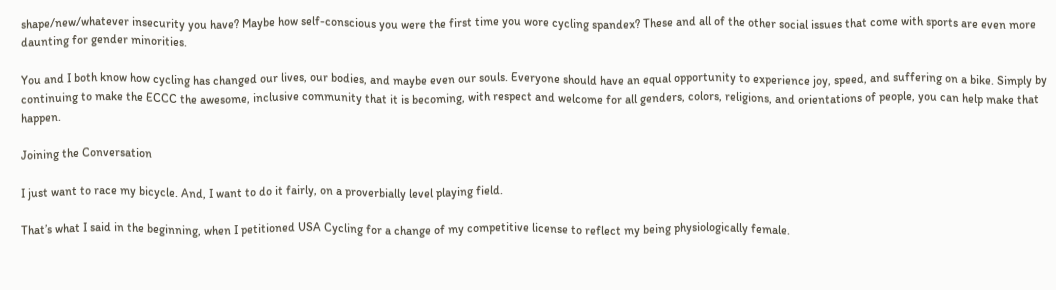shape/new/whatever insecurity you have? Maybe how self-conscious you were the first time you wore cycling spandex? These and all of the other social issues that come with sports are even more daunting for gender minorities.

You and I both know how cycling has changed our lives, our bodies, and maybe even our souls. Everyone should have an equal opportunity to experience joy, speed, and suffering on a bike. Simply by continuing to make the ECCC the awesome, inclusive community that it is becoming, with respect and welcome for all genders, colors, religions, and orientations of people, you can help make that happen.

Joining the Conversation

I just want to race my bicycle. And, I want to do it fairly, on a proverbially level playing field.

That’s what I said in the beginning, when I petitioned USA Cycling for a change of my competitive license to reflect my being physiologically female.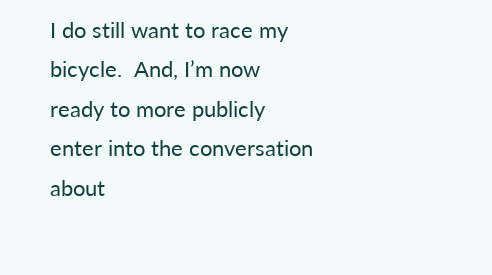I do still want to race my bicycle.  And, I’m now ready to more publicly enter into the conversation about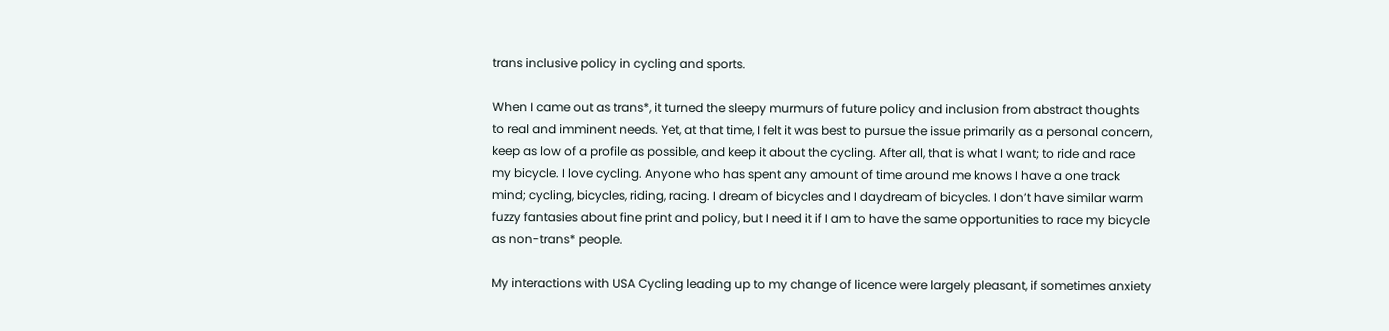trans inclusive policy in cycling and sports.

When I came out as trans*, it turned the sleepy murmurs of future policy and inclusion from abstract thoughts to real and imminent needs. Yet, at that time, I felt it was best to pursue the issue primarily as a personal concern,  keep as low of a profile as possible, and keep it about the cycling. After all, that is what I want; to ride and race my bicycle. I love cycling. Anyone who has spent any amount of time around me knows I have a one track mind; cycling, bicycles, riding, racing. I dream of bicycles and I daydream of bicycles. I don’t have similar warm fuzzy fantasies about fine print and policy, but I need it if I am to have the same opportunities to race my bicycle as non-trans* people.

My interactions with USA Cycling leading up to my change of licence were largely pleasant, if sometimes anxiety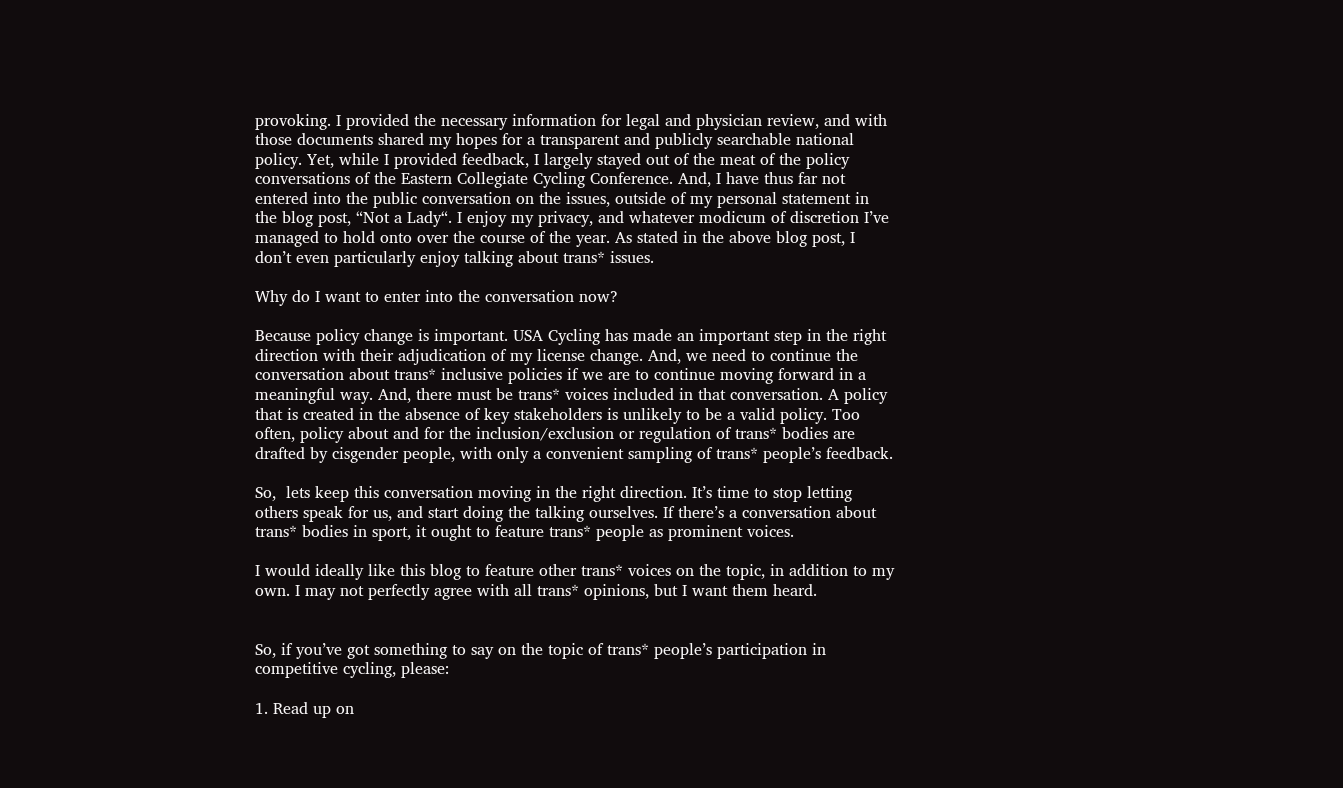provoking. I provided the necessary information for legal and physician review, and with those documents shared my hopes for a transparent and publicly searchable national policy. Yet, while I provided feedback, I largely stayed out of the meat of the policy conversations of the Eastern Collegiate Cycling Conference. And, I have thus far not entered into the public conversation on the issues, outside of my personal statement in the blog post, “Not a Lady“. I enjoy my privacy, and whatever modicum of discretion I’ve managed to hold onto over the course of the year. As stated in the above blog post, I don’t even particularly enjoy talking about trans* issues.

Why do I want to enter into the conversation now?

Because policy change is important. USA Cycling has made an important step in the right direction with their adjudication of my license change. And, we need to continue the conversation about trans* inclusive policies if we are to continue moving forward in a meaningful way. And, there must be trans* voices included in that conversation. A policy that is created in the absence of key stakeholders is unlikely to be a valid policy. Too often, policy about and for the inclusion/exclusion or regulation of trans* bodies are drafted by cisgender people, with only a convenient sampling of trans* people’s feedback.

So,  lets keep this conversation moving in the right direction. It’s time to stop letting others speak for us, and start doing the talking ourselves. If there’s a conversation about trans* bodies in sport, it ought to feature trans* people as prominent voices.

I would ideally like this blog to feature other trans* voices on the topic, in addition to my own. I may not perfectly agree with all trans* opinions, but I want them heard.


So, if you’ve got something to say on the topic of trans* people’s participation in competitive cycling, please:

1. Read up on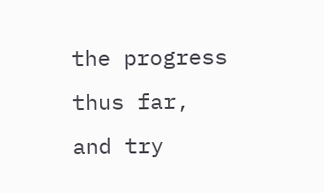the progress thus far, and try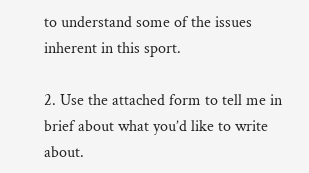to understand some of the issues inherent in this sport.

2. Use the attached form to tell me in brief about what you’d like to write about.